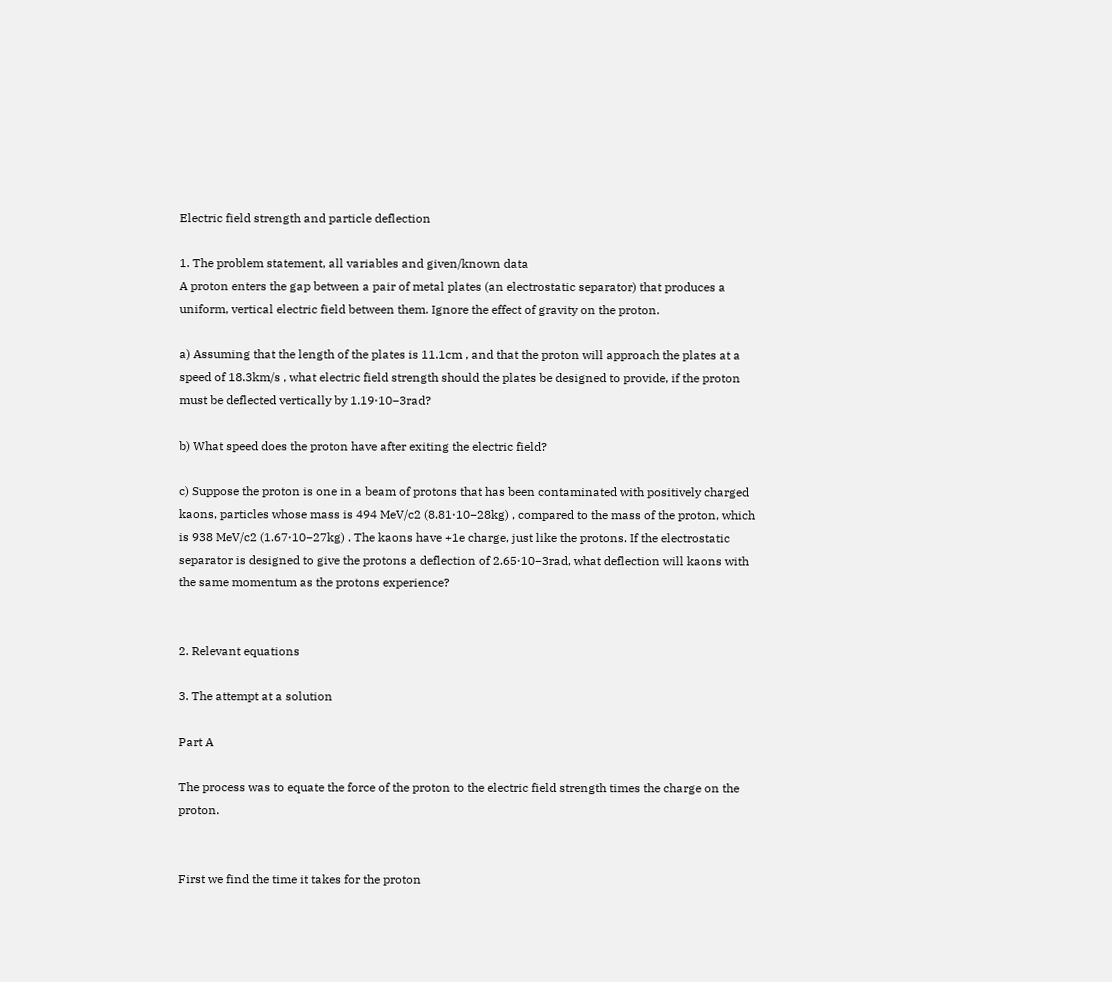Electric field strength and particle deflection

1. The problem statement, all variables and given/known data
A proton enters the gap between a pair of metal plates (an electrostatic separator) that produces a uniform, vertical electric field between them. Ignore the effect of gravity on the proton.

a) Assuming that the length of the plates is 11.1cm , and that the proton will approach the plates at a speed of 18.3km/s , what electric field strength should the plates be designed to provide, if the proton must be deflected vertically by 1.19⋅10−3rad?

b) What speed does the proton have after exiting the electric field?

c) Suppose the proton is one in a beam of protons that has been contaminated with positively charged kaons, particles whose mass is 494 MeV/c2 (8.81⋅10−28kg) , compared to the mass of the proton, which is 938 MeV/c2 (1.67⋅10−27kg) . The kaons have +1e charge, just like the protons. If the electrostatic separator is designed to give the protons a deflection of 2.65⋅10−3rad, what deflection will kaons with the same momentum as the protons experience?


2. Relevant equations

3. The attempt at a solution

Part A

The process was to equate the force of the proton to the electric field strength times the charge on the proton.


First we find the time it takes for the proton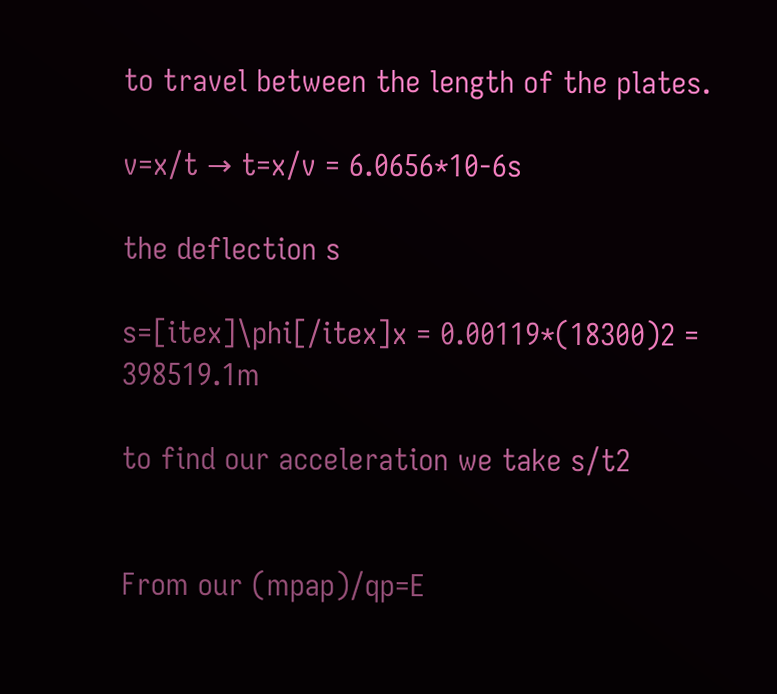to travel between the length of the plates.

v=x/t → t=x/v = 6.0656*10-6s

the deflection s

s=[itex]\phi[/itex]x = 0.00119*(18300)2 = 398519.1m

to find our acceleration we take s/t2


From our (mpap)/qp=E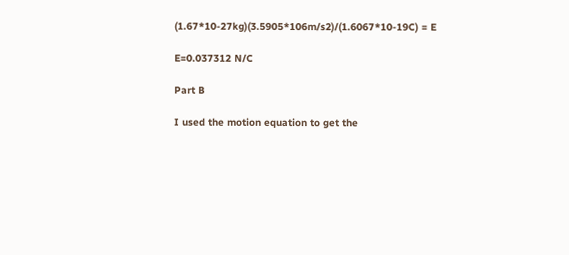(1.67*10-27kg)(3.5905*106m/s2)/(1.6067*10-19C) = E

E=0.037312 N/C

Part B

I used the motion equation to get the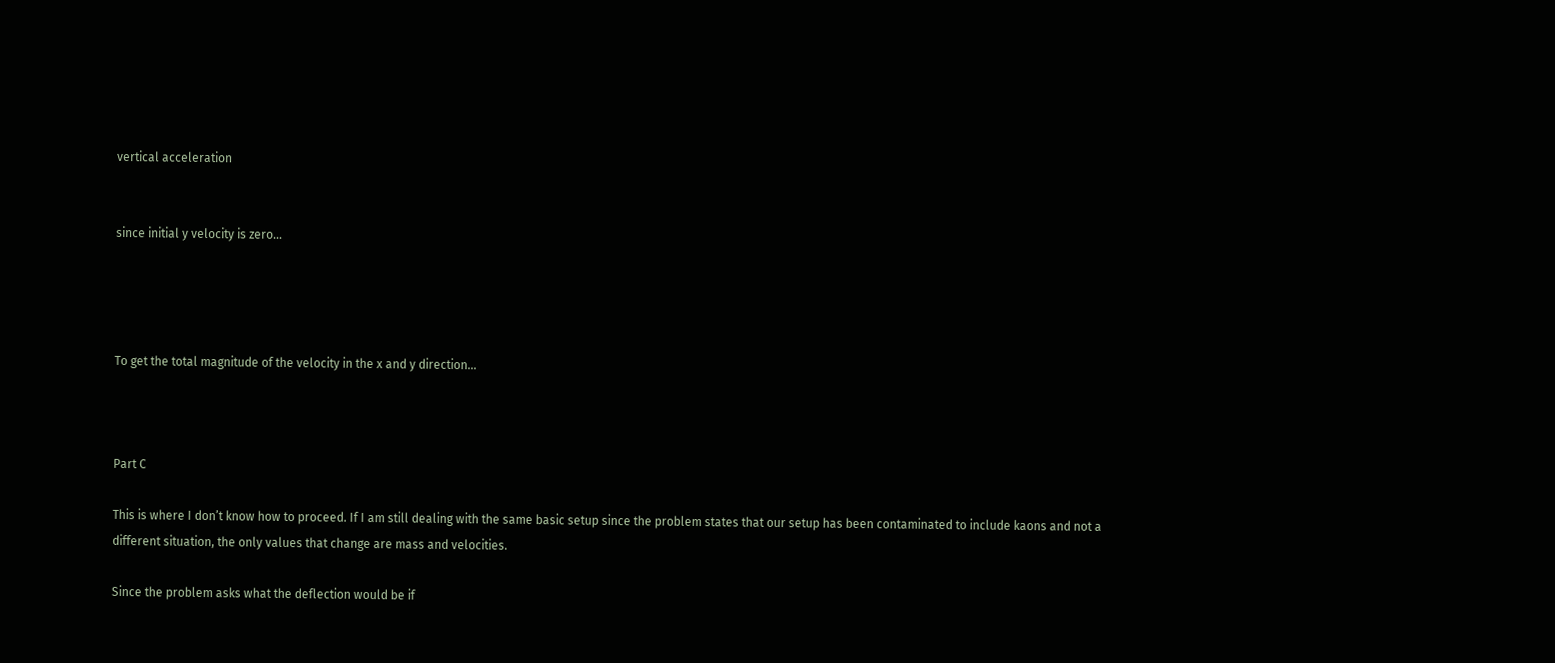vertical acceleration


since initial y velocity is zero…




To get the total magnitude of the velocity in the x and y direction…



Part C

This is where I don’t know how to proceed. If I am still dealing with the same basic setup since the problem states that our setup has been contaminated to include kaons and not a different situation, the only values that change are mass and velocities.

Since the problem asks what the deflection would be if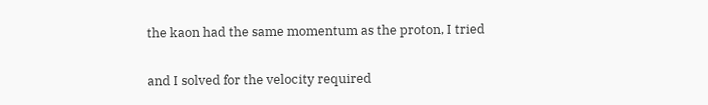the kaon had the same momentum as the proton, I tried


and I solved for the velocity required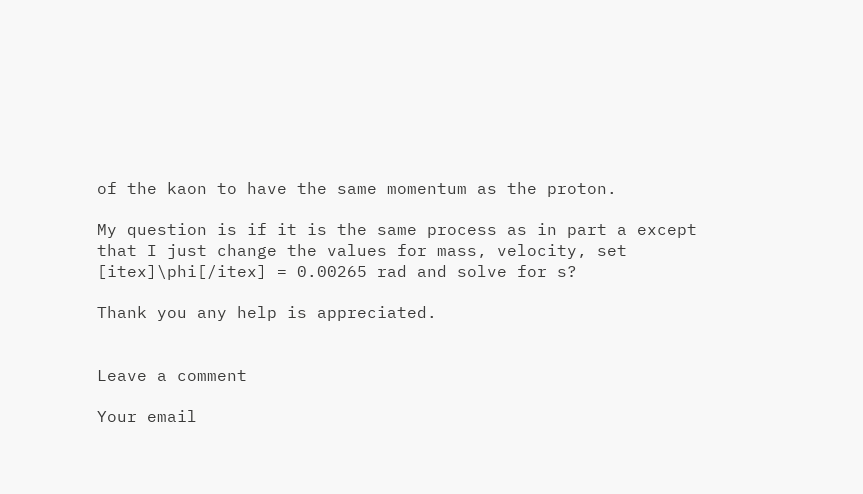of the kaon to have the same momentum as the proton.

My question is if it is the same process as in part a except that I just change the values for mass, velocity, set [itex]\phi[/itex] = 0.00265 rad and solve for s?

Thank you any help is appreciated.


Leave a comment

Your email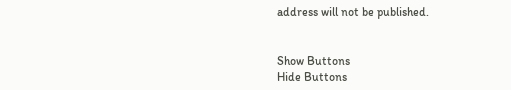address will not be published.


Show Buttons
Hide Buttons